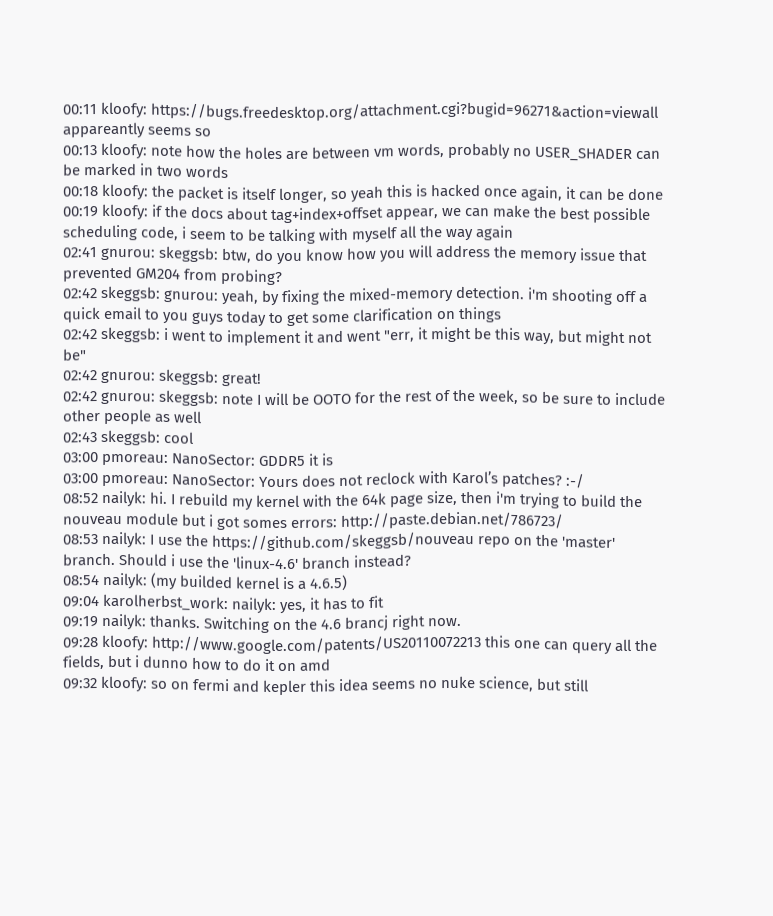00:11 kloofy: https://bugs.freedesktop.org/attachment.cgi?bugid=96271&action=viewall appareantly seems so
00:13 kloofy: note how the holes are between vm words, probably no USER_SHADER can be marked in two words
00:18 kloofy: the packet is itself longer, so yeah this is hacked once again, it can be done
00:19 kloofy: if the docs about tag+index+offset appear, we can make the best possible scheduling code, i seem to be talking with myself all the way again
02:41 gnurou: skeggsb: btw, do you know how you will address the memory issue that prevented GM204 from probing?
02:42 skeggsb: gnurou: yeah, by fixing the mixed-memory detection. i'm shooting off a quick email to you guys today to get some clarification on things
02:42 skeggsb: i went to implement it and went "err, it might be this way, but might not be"
02:42 gnurou: skeggsb: great!
02:42 gnurou: skeggsb: note I will be OOTO for the rest of the week, so be sure to include other people as well
02:43 skeggsb: cool
03:00 pmoreau: NanoSector: GDDR5 it is
03:00 pmoreau: NanoSector: Yours does not reclock with Karol’s patches? :-/
08:52 nailyk: hi. I rebuild my kernel with the 64k page size, then i'm trying to build the nouveau module but i got somes errors: http://paste.debian.net/786723/
08:53 nailyk: I use the https://github.com/skeggsb/nouveau repo on the 'master' branch. Should i use the 'linux-4.6' branch instead?
08:54 nailyk: (my builded kernel is a 4.6.5)
09:04 karolherbst_work: nailyk: yes, it has to fit
09:19 nailyk: thanks. Switching on the 4.6 brancj right now.
09:28 kloofy: http://www.google.com/patents/US20110072213 this one can query all the fields, but i dunno how to do it on amd
09:32 kloofy: so on fermi and kepler this idea seems no nuke science, but still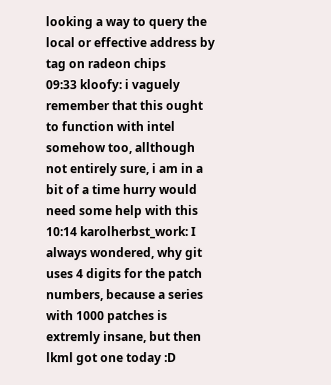looking a way to query the local or effective address by tag on radeon chips
09:33 kloofy: i vaguely remember that this ought to function with intel somehow too, allthough not entirely sure, i am in a bit of a time hurry would need some help with this
10:14 karolherbst_work: I always wondered, why git uses 4 digits for the patch numbers, because a series with 1000 patches is extremly insane, but then lkml got one today :D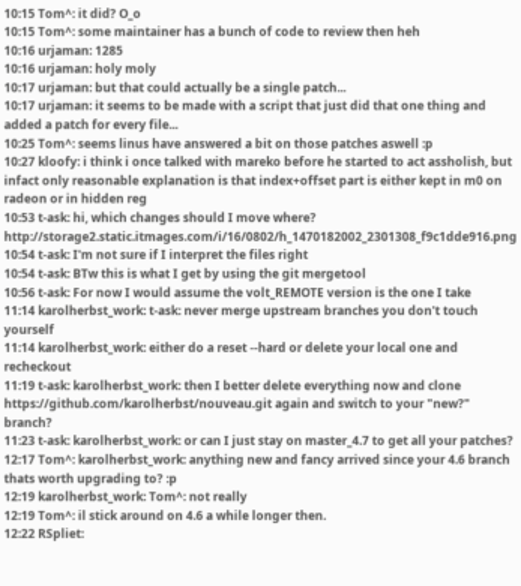10:15 Tom^: it did? O_o
10:15 Tom^: some maintainer has a bunch of code to review then heh
10:16 urjaman: 1285
10:16 urjaman: holy moly
10:17 urjaman: but that could actually be a single patch...
10:17 urjaman: it seems to be made with a script that just did that one thing and added a patch for every file...
10:25 Tom^: seems linus have answered a bit on those patches aswell :p
10:27 kloofy: i think i once talked with mareko before he started to act assholish, but infact only reasonable explanation is that index+offset part is either kept in m0 on radeon or in hidden reg
10:53 t-ask: hi, which changes should I move where? http://storage2.static.itmages.com/i/16/0802/h_1470182002_2301308_f9c1dde916.png
10:54 t-ask: I'm not sure if I interpret the files right
10:54 t-ask: BTw this is what I get by using the git mergetool
10:56 t-ask: For now I would assume the volt_REMOTE version is the one I take
11:14 karolherbst_work: t-ask: never merge upstream branches you don't touch yourself
11:14 karolherbst_work: either do a reset --hard or delete your local one and recheckout
11:19 t-ask: karolherbst_work: then I better delete everything now and clone https://github.com/karolherbst/nouveau.git again and switch to your "new?" branch?
11:23 t-ask: karolherbst_work: or can I just stay on master_4.7 to get all your patches?
12:17 Tom^: karolherbst_work: anything new and fancy arrived since your 4.6 branch thats worth upgrading to? :p
12:19 karolherbst_work: Tom^: not really
12:19 Tom^: il stick around on 4.6 a while longer then.
12:22 RSpliet: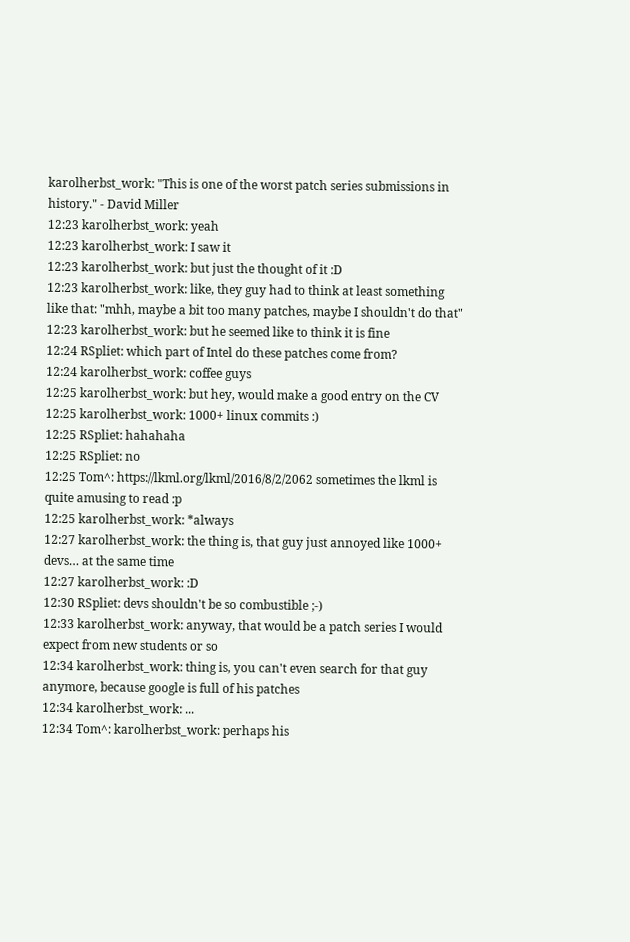karolherbst_work: "This is one of the worst patch series submissions in history." - David Miller
12:23 karolherbst_work: yeah
12:23 karolherbst_work: I saw it
12:23 karolherbst_work: but just the thought of it :D
12:23 karolherbst_work: like, they guy had to think at least something like that: "mhh, maybe a bit too many patches, maybe I shouldn't do that"
12:23 karolherbst_work: but he seemed like to think it is fine
12:24 RSpliet: which part of Intel do these patches come from?
12:24 karolherbst_work: coffee guys
12:25 karolherbst_work: but hey, would make a good entry on the CV
12:25 karolherbst_work: 1000+ linux commits :)
12:25 RSpliet: hahahaha
12:25 RSpliet: no
12:25 Tom^: https://lkml.org/lkml/2016/8/2/2062 sometimes the lkml is quite amusing to read :p
12:25 karolherbst_work: *always
12:27 karolherbst_work: the thing is, that guy just annoyed like 1000+ devs… at the same time
12:27 karolherbst_work: :D
12:30 RSpliet: devs shouldn't be so combustible ;-)
12:33 karolherbst_work: anyway, that would be a patch series I would expect from new students or so
12:34 karolherbst_work: thing is, you can't even search for that guy anymore, because google is full of his patches
12:34 karolherbst_work: ...
12:34 Tom^: karolherbst_work: perhaps his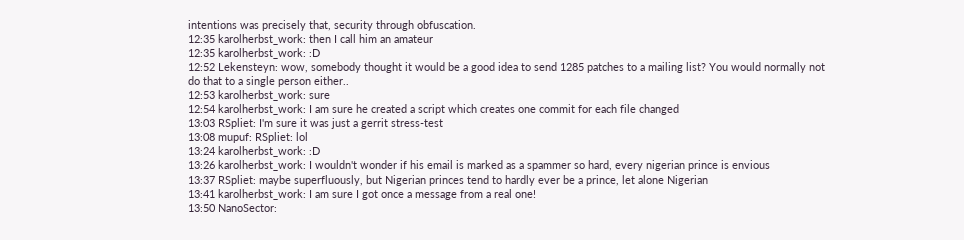intentions was precisely that, security through obfuscation.
12:35 karolherbst_work: then I call him an amateur
12:35 karolherbst_work: :D
12:52 Lekensteyn: wow, somebody thought it would be a good idea to send 1285 patches to a mailing list? You would normally not do that to a single person either..
12:53 karolherbst_work: sure
12:54 karolherbst_work: I am sure he created a script which creates one commit for each file changed
13:03 RSpliet: I'm sure it was just a gerrit stress-test
13:08 mupuf: RSpliet: lol
13:24 karolherbst_work: :D
13:26 karolherbst_work: I wouldn't wonder if his email is marked as a spammer so hard, every nigerian prince is envious
13:37 RSpliet: maybe superfluously, but Nigerian princes tend to hardly ever be a prince, let alone Nigerian
13:41 karolherbst_work: I am sure I got once a message from a real one!
13:50 NanoSector: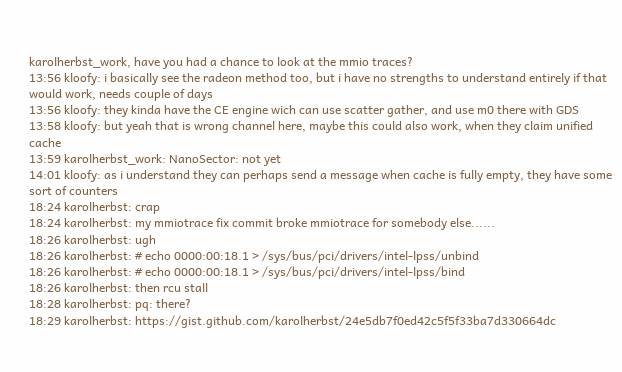karolherbst_work, have you had a chance to look at the mmio traces?
13:56 kloofy: i basically see the radeon method too, but i have no strengths to understand entirely if that would work, needs couple of days
13:56 kloofy: they kinda have the CE engine wich can use scatter gather, and use m0 there with GDS
13:58 kloofy: but yeah that is wrong channel here, maybe this could also work, when they claim unified cache
13:59 karolherbst_work: NanoSector: not yet
14:01 kloofy: as i understand they can perhaps send a message when cache is fully empty, they have some sort of counters
18:24 karolherbst: crap
18:24 karolherbst: my mmiotrace fix commit broke mmiotrace for somebody else......
18:26 karolherbst: ugh
18:26 karolherbst: # echo 0000:00:18.1 > /sys/bus/pci/drivers/intel-lpss/unbind
18:26 karolherbst: # echo 0000:00:18.1 > /sys/bus/pci/drivers/intel-lpss/bind
18:26 karolherbst: then rcu stall
18:28 karolherbst: pq: there?
18:29 karolherbst: https://gist.github.com/karolherbst/24e5db7f0ed42c5f5f33ba7d330664dc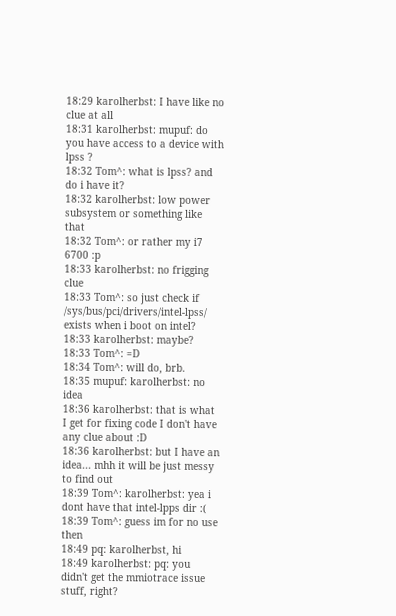18:29 karolherbst: I have like no clue at all
18:31 karolherbst: mupuf: do you have access to a device with lpss ?
18:32 Tom^: what is lpss? and do i have it?
18:32 karolherbst: low power subsystem or something like that
18:32 Tom^: or rather my i7 6700 :p
18:33 karolherbst: no frigging clue
18:33 Tom^: so just check if /sys/bus/pci/drivers/intel-lpss/ exists when i boot on intel?
18:33 karolherbst: maybe?
18:33 Tom^: =D
18:34 Tom^: will do, brb.
18:35 mupuf: karolherbst: no idea
18:36 karolherbst: that is what I get for fixing code I don't have any clue about :D
18:36 karolherbst: but I have an idea... mhh it will be just messy to find out
18:39 Tom^: karolherbst: yea i dont have that intel-lpps dir :(
18:39 Tom^: guess im for no use then
18:49 pq: karolherbst, hi
18:49 karolherbst: pq: you didn't get the mmiotrace issue stuff, right?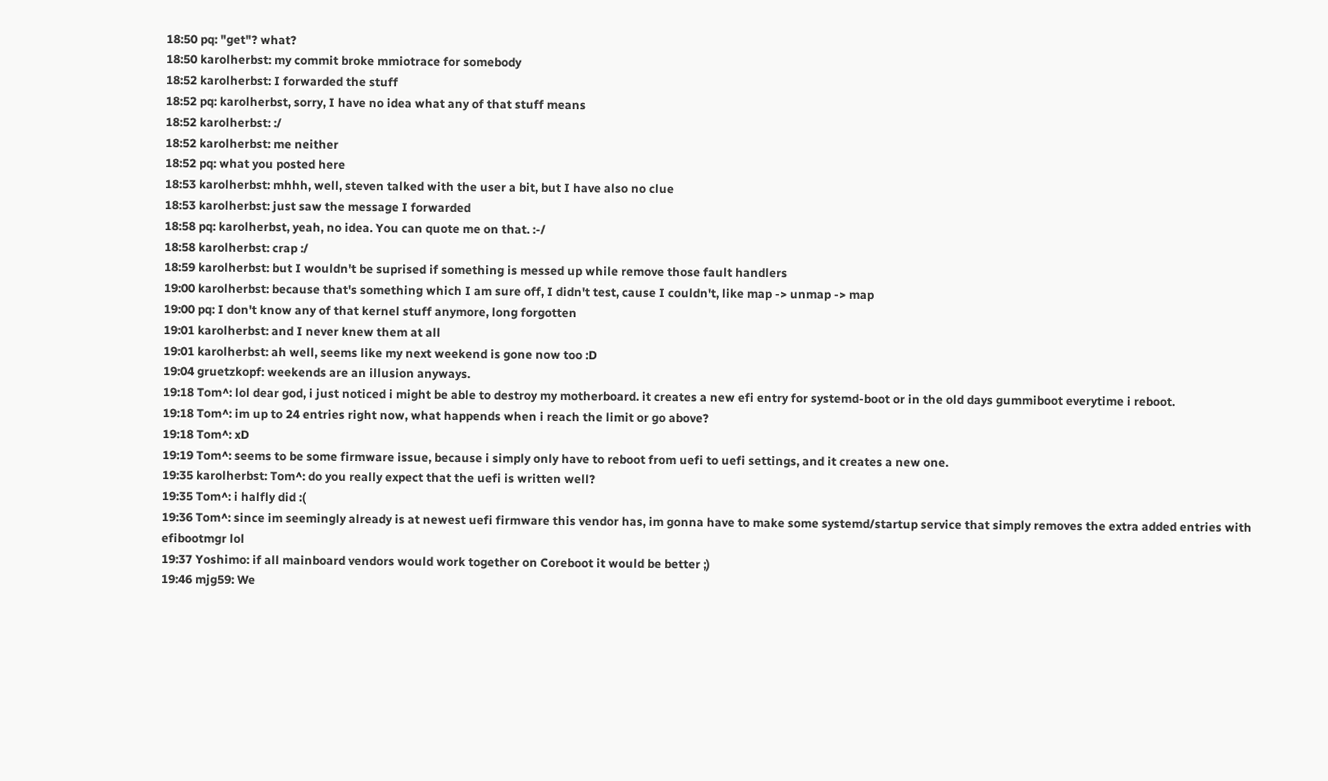18:50 pq: "get"? what?
18:50 karolherbst: my commit broke mmiotrace for somebody
18:52 karolherbst: I forwarded the stuff
18:52 pq: karolherbst, sorry, I have no idea what any of that stuff means
18:52 karolherbst: :/
18:52 karolherbst: me neither
18:52 pq: what you posted here
18:53 karolherbst: mhhh, well, steven talked with the user a bit, but I have also no clue
18:53 karolherbst: just saw the message I forwarded
18:58 pq: karolherbst, yeah, no idea. You can quote me on that. :-/
18:58 karolherbst: crap :/
18:59 karolherbst: but I wouldn't be suprised if something is messed up while remove those fault handlers
19:00 karolherbst: because that's something which I am sure off, I didn't test, cause I couldn't, like map -> unmap -> map
19:00 pq: I don't know any of that kernel stuff anymore, long forgotten
19:01 karolherbst: and I never knew them at all
19:01 karolherbst: ah well, seems like my next weekend is gone now too :D
19:04 gruetzkopf: weekends are an illusion anyways.
19:18 Tom^: lol dear god, i just noticed i might be able to destroy my motherboard. it creates a new efi entry for systemd-boot or in the old days gummiboot everytime i reboot.
19:18 Tom^: im up to 24 entries right now, what happends when i reach the limit or go above?
19:18 Tom^: xD
19:19 Tom^: seems to be some firmware issue, because i simply only have to reboot from uefi to uefi settings, and it creates a new one.
19:35 karolherbst: Tom^: do you really expect that the uefi is written well?
19:35 Tom^: i halfly did :(
19:36 Tom^: since im seemingly already is at newest uefi firmware this vendor has, im gonna have to make some systemd/startup service that simply removes the extra added entries with efibootmgr lol
19:37 Yoshimo: if all mainboard vendors would work together on Coreboot it would be better ;)
19:46 mjg59: We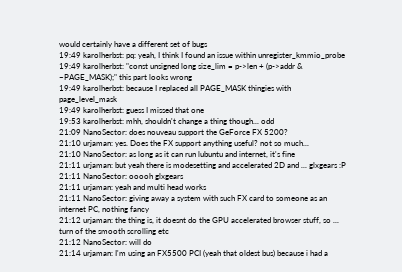would certainly have a different set of bugs
19:49 karolherbst: pq: yeah, I think I found an issue within unregister_kmmio_probe
19:49 karolherbst: "const unsigned long size_lim = p->len + (p->addr & ~PAGE_MASK);" this part looks wrong
19:49 karolherbst: because I replaced all PAGE_MASK thingies with page_level_mask
19:49 karolherbst: guess I missed that one
19:53 karolherbst: mhh, shouldn't change a thing though... odd
21:09 NanoSector: does nouveau support the GeForce FX 5200?
21:10 urjaman: yes. Does the FX support anything useful? not so much...
21:10 NanoSector: as long as it can run lubuntu and internet, it's fine
21:11 urjaman: but yeah there is modesetting and accelerated 2D and ... glxgears :P
21:11 NanoSector: ooooh glxgears
21:11 urjaman: yeah and multi head works
21:11 NanoSector: giving away a system with such FX card to someone as an internet PC, nothing fancy
21:12 urjaman: the thing is, it doesnt do the GPU accelerated browser stuff, so ... turn of the smooth scrolling etc
21:12 NanoSector: will do
21:14 urjaman: I'm using an FX5500 PCI (yeah that oldest bus) because i had a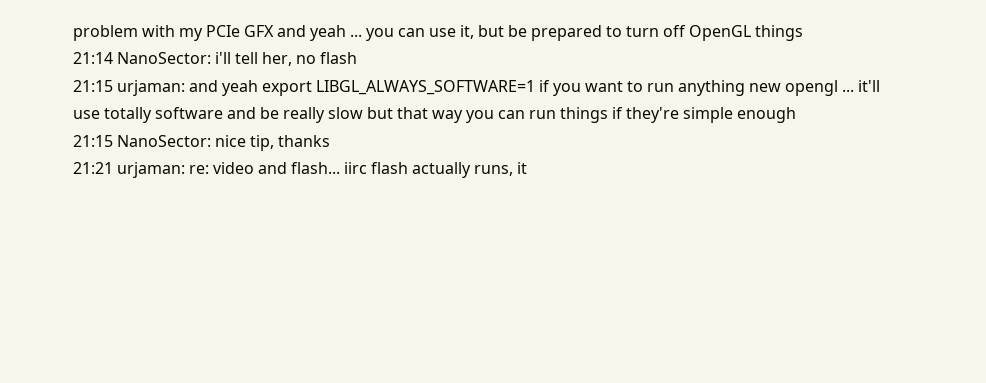problem with my PCIe GFX and yeah ... you can use it, but be prepared to turn off OpenGL things
21:14 NanoSector: i'll tell her, no flash
21:15 urjaman: and yeah export LIBGL_ALWAYS_SOFTWARE=1 if you want to run anything new opengl ... it'll use totally software and be really slow but that way you can run things if they're simple enough
21:15 NanoSector: nice tip, thanks
21:21 urjaman: re: video and flash... iirc flash actually runs, it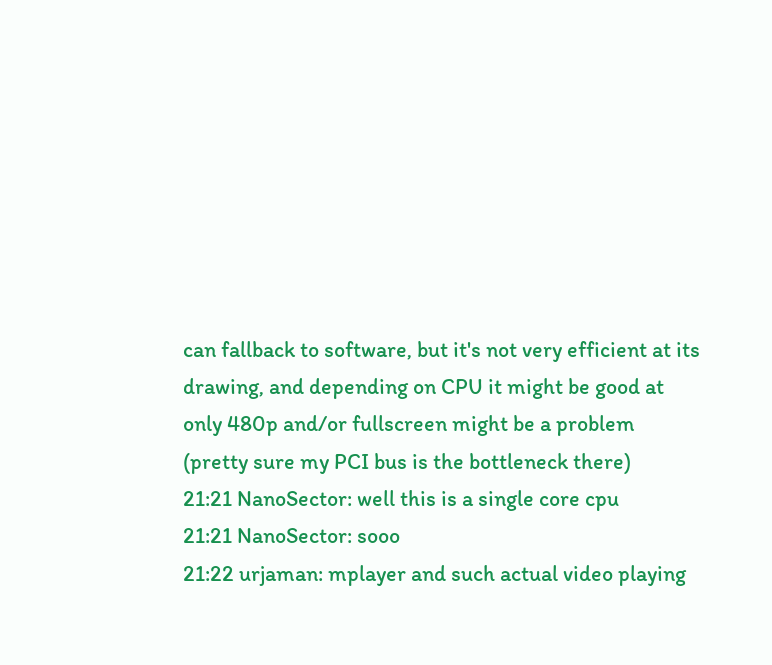can fallback to software, but it's not very efficient at its drawing, and depending on CPU it might be good at only 480p and/or fullscreen might be a problem (pretty sure my PCI bus is the bottleneck there)
21:21 NanoSector: well this is a single core cpu
21:21 NanoSector: sooo
21:22 urjaman: mplayer and such actual video playing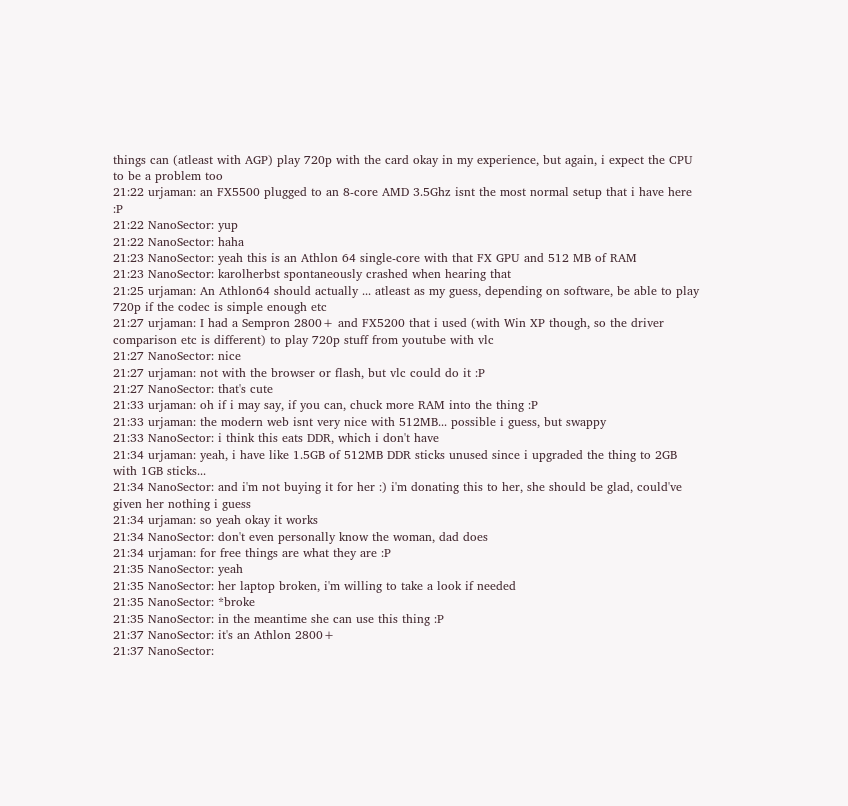things can (atleast with AGP) play 720p with the card okay in my experience, but again, i expect the CPU to be a problem too
21:22 urjaman: an FX5500 plugged to an 8-core AMD 3.5Ghz isnt the most normal setup that i have here :P
21:22 NanoSector: yup
21:22 NanoSector: haha
21:23 NanoSector: yeah this is an Athlon 64 single-core with that FX GPU and 512 MB of RAM
21:23 NanoSector: karolherbst spontaneously crashed when hearing that
21:25 urjaman: An Athlon64 should actually ... atleast as my guess, depending on software, be able to play 720p if the codec is simple enough etc
21:27 urjaman: I had a Sempron 2800+ and FX5200 that i used (with Win XP though, so the driver comparison etc is different) to play 720p stuff from youtube with vlc
21:27 NanoSector: nice
21:27 urjaman: not with the browser or flash, but vlc could do it :P
21:27 NanoSector: that's cute
21:33 urjaman: oh if i may say, if you can, chuck more RAM into the thing :P
21:33 urjaman: the modern web isnt very nice with 512MB... possible i guess, but swappy
21:33 NanoSector: i think this eats DDR, which i don't have
21:34 urjaman: yeah, i have like 1.5GB of 512MB DDR sticks unused since i upgraded the thing to 2GB with 1GB sticks...
21:34 NanoSector: and i'm not buying it for her :) i'm donating this to her, she should be glad, could've given her nothing i guess
21:34 urjaman: so yeah okay it works
21:34 NanoSector: don't even personally know the woman, dad does
21:34 urjaman: for free things are what they are :P
21:35 NanoSector: yeah
21:35 NanoSector: her laptop broken, i'm willing to take a look if needed
21:35 NanoSector: *broke
21:35 NanoSector: in the meantime she can use this thing :P
21:37 NanoSector: it's an Athlon 2800+
21:37 NanoSector: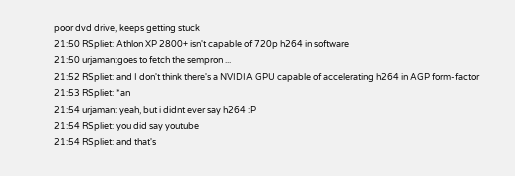poor dvd drive, keeps getting stuck
21:50 RSpliet: Athlon XP 2800+ isn't capable of 720p h264 in software
21:50 urjaman:goes to fetch the sempron ...
21:52 RSpliet: and I don't think there's a NVIDIA GPU capable of accelerating h264 in AGP form-factor
21:53 RSpliet: *an
21:54 urjaman: yeah, but i didnt ever say h264 :P
21:54 RSpliet: you did say youtube
21:54 RSpliet: and that's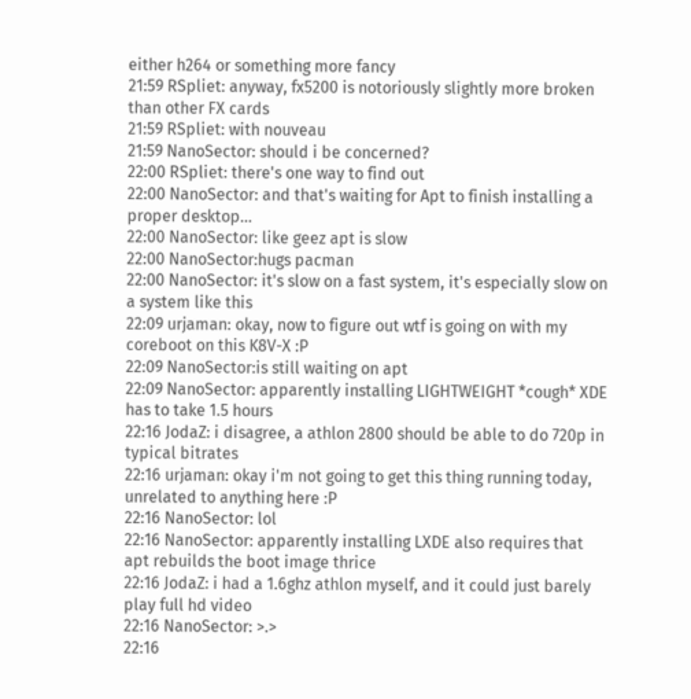either h264 or something more fancy
21:59 RSpliet: anyway, fx5200 is notoriously slightly more broken than other FX cards
21:59 RSpliet: with nouveau
21:59 NanoSector: should i be concerned?
22:00 RSpliet: there's one way to find out
22:00 NanoSector: and that's waiting for Apt to finish installing a proper desktop...
22:00 NanoSector: like geez apt is slow
22:00 NanoSector:hugs pacman
22:00 NanoSector: it's slow on a fast system, it's especially slow on a system like this
22:09 urjaman: okay, now to figure out wtf is going on with my coreboot on this K8V-X :P
22:09 NanoSector:is still waiting on apt
22:09 NanoSector: apparently installing LIGHTWEIGHT *cough* XDE has to take 1.5 hours
22:16 JodaZ: i disagree, a athlon 2800 should be able to do 720p in typical bitrates
22:16 urjaman: okay i'm not going to get this thing running today, unrelated to anything here :P
22:16 NanoSector: lol
22:16 NanoSector: apparently installing LXDE also requires that apt rebuilds the boot image thrice
22:16 JodaZ: i had a 1.6ghz athlon myself, and it could just barely play full hd video
22:16 NanoSector: >.>
22:16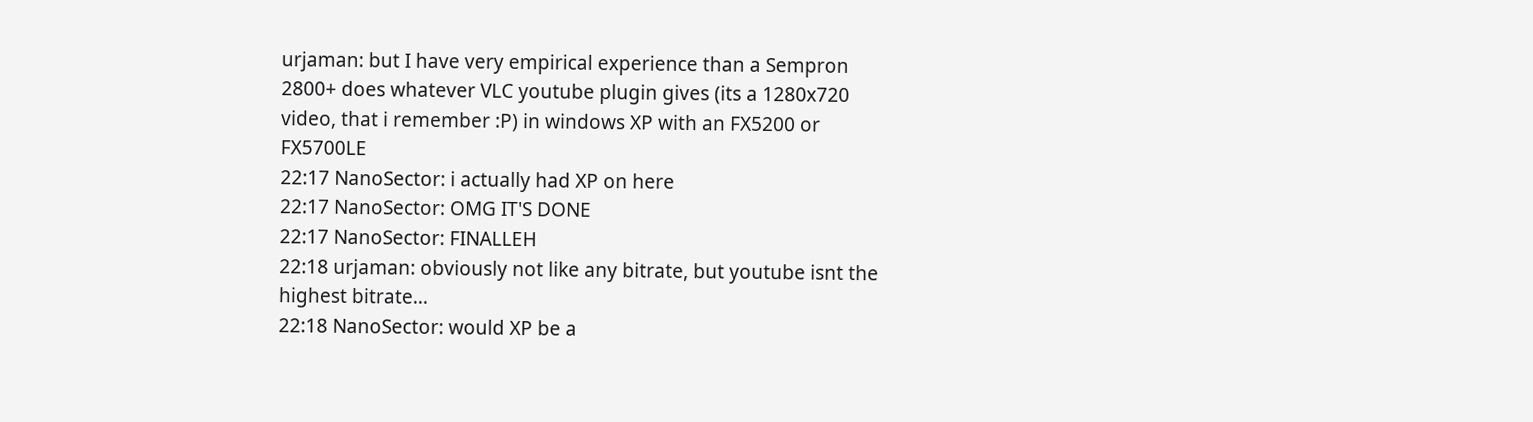urjaman: but I have very empirical experience than a Sempron 2800+ does whatever VLC youtube plugin gives (its a 1280x720 video, that i remember :P) in windows XP with an FX5200 or FX5700LE
22:17 NanoSector: i actually had XP on here
22:17 NanoSector: OMG IT'S DONE
22:17 NanoSector: FINALLEH
22:18 urjaman: obviously not like any bitrate, but youtube isnt the highest bitrate...
22:18 NanoSector: would XP be a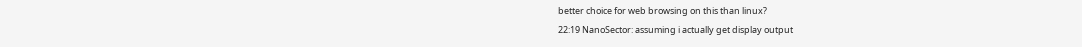better choice for web browsing on this than linux?
22:19 NanoSector: assuming i actually get display output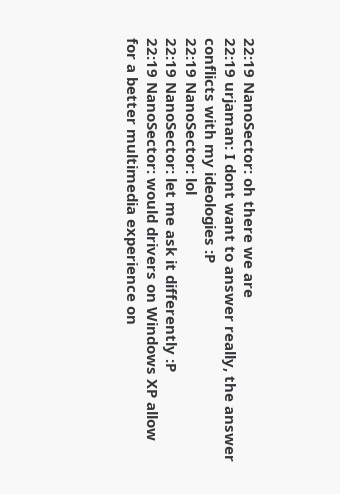22:19 NanoSector: oh there we are
22:19 urjaman: I dont want to answer really, the answer conflicts with my ideologies :P
22:19 NanoSector: lol
22:19 NanoSector: let me ask it differently :P
22:19 NanoSector: would drivers on Windows XP allow for a better multimedia experience on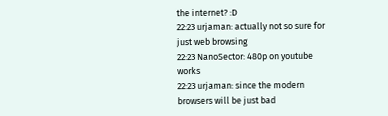the internet? :D
22:23 urjaman: actually not so sure for just web browsing
22:23 NanoSector: 480p on youtube works
22:23 urjaman: since the modern browsers will be just bad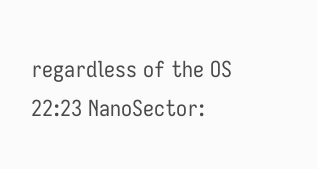regardless of the OS
22:23 NanoSector: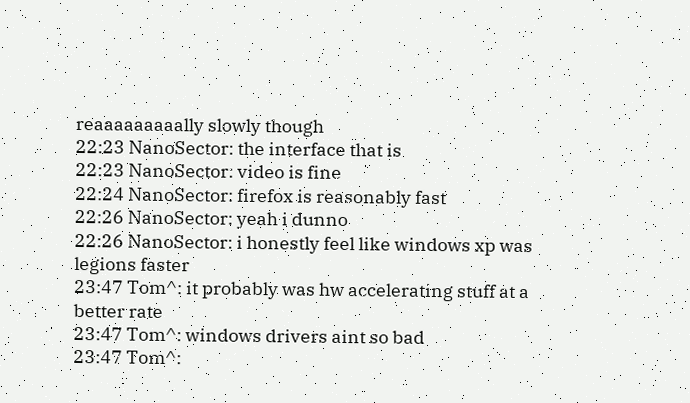reaaaaaaaaally slowly though
22:23 NanoSector: the interface that is
22:23 NanoSector: video is fine
22:24 NanoSector: firefox is reasonably fast
22:26 NanoSector: yeah i dunno
22:26 NanoSector: i honestly feel like windows xp was legions faster
23:47 Tom^: it probably was hw accelerating stuff at a better rate
23:47 Tom^: windows drivers aint so bad
23:47 Tom^: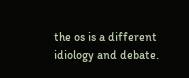the os is a different idiology and debate.